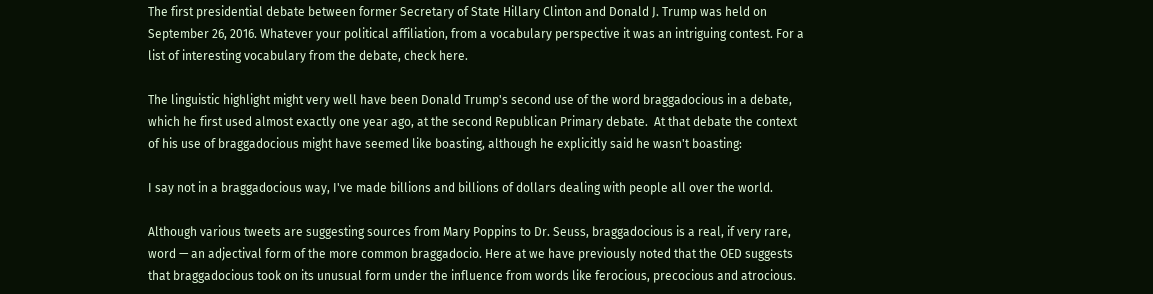The first presidential debate between former Secretary of State Hillary Clinton and Donald J. Trump was held on September 26, 2016. Whatever your political affiliation, from a vocabulary perspective it was an intriguing contest. For a list of interesting vocabulary from the debate, check here.

The linguistic highlight might very well have been Donald Trump's second use of the word braggadocious in a debate, which he first used almost exactly one year ago, at the second Republican Primary debate.  At that debate the context of his use of braggadocious might have seemed like boasting, although he explicitly said he wasn't boasting:

I say not in a braggadocious way, I've made billions and billions of dollars dealing with people all over the world.

Although various tweets are suggesting sources from Mary Poppins to Dr. Seuss, braggadocious is a real, if very rare, word — an adjectival form of the more common braggadocio. Here at we have previously noted that the OED suggests that braggadocious took on its unusual form under the influence from words like ferocious, precocious and atrocious.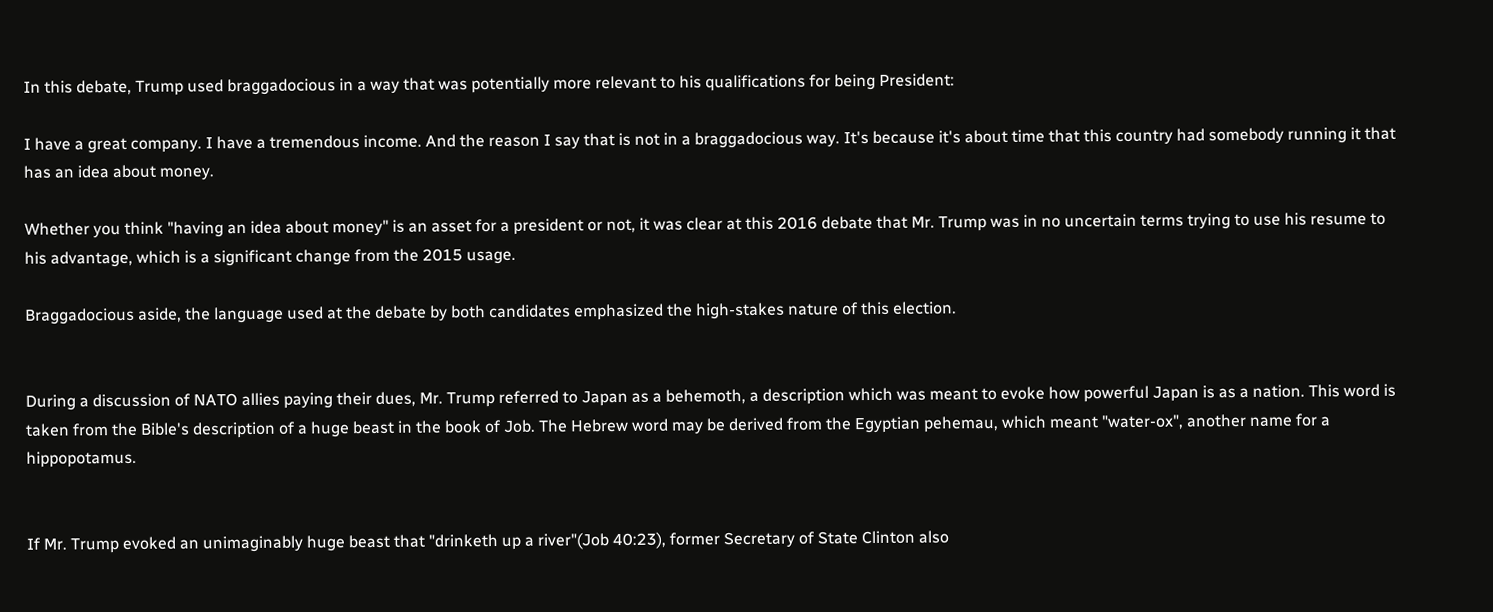In this debate, Trump used braggadocious in a way that was potentially more relevant to his qualifications for being President:

I have a great company. I have a tremendous income. And the reason I say that is not in a braggadocious way. It's because it's about time that this country had somebody running it that has an idea about money.

Whether you think "having an idea about money" is an asset for a president or not, it was clear at this 2016 debate that Mr. Trump was in no uncertain terms trying to use his resume to his advantage, which is a significant change from the 2015 usage.

Braggadocious aside, the language used at the debate by both candidates emphasized the high-stakes nature of this election.


During a discussion of NATO allies paying their dues, Mr. Trump referred to Japan as a behemoth, a description which was meant to evoke how powerful Japan is as a nation. This word is taken from the Bible's description of a huge beast in the book of Job. The Hebrew word may be derived from the Egyptian pehemau, which meant "water-ox", another name for a hippopotamus.


If Mr. Trump evoked an unimaginably huge beast that "drinketh up a river"(Job 40:23), former Secretary of State Clinton also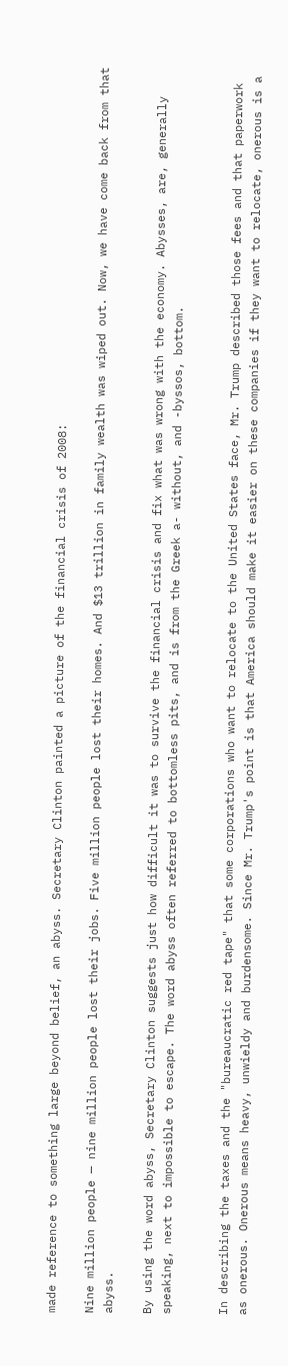made reference to something large beyond belief, an abyss. Secretary Clinton painted a picture of the financial crisis of 2008:

Nine million people — nine million people lost their jobs. Five million people lost their homes. And $13 trillion in family wealth was wiped out. Now, we have come back from that abyss.

By using the word abyss, Secretary Clinton suggests just how difficult it was to survive the financial crisis and fix what was wrong with the economy. Abysses, are, generally speaking, next to impossible to escape. The word abyss often referred to bottomless pits, and is from the Greek a- without, and -byssos, bottom.


In describing the taxes and the "bureaucratic red tape" that some corporations who want to relocate to the United States face, Mr. Trump described those fees and that paperwork as onerous. Onerous means heavy, unwieldy and burdensome. Since Mr. Trump's point is that America should make it easier on these companies if they want to relocate, onerous is a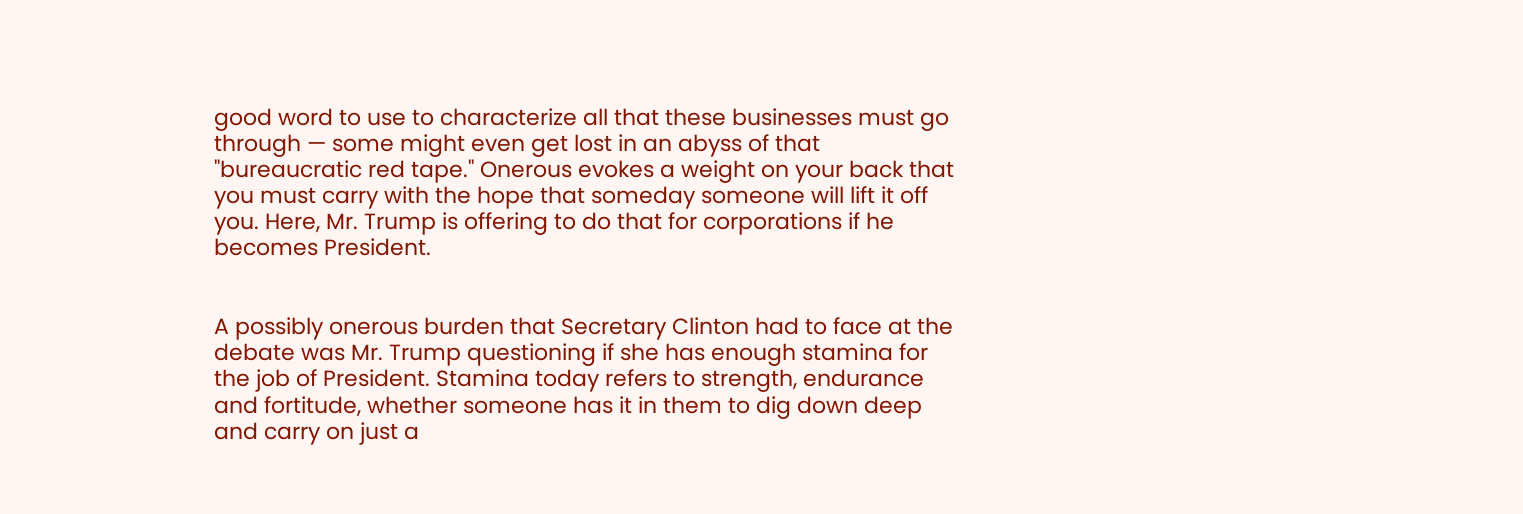good word to use to characterize all that these businesses must go through — some might even get lost in an abyss of that "bureaucratic red tape." Onerous evokes a weight on your back that you must carry with the hope that someday someone will lift it off you. Here, Mr. Trump is offering to do that for corporations if he becomes President.


A possibly onerous burden that Secretary Clinton had to face at the debate was Mr. Trump questioning if she has enough stamina for the job of President. Stamina today refers to strength, endurance and fortitude, whether someone has it in them to dig down deep and carry on just a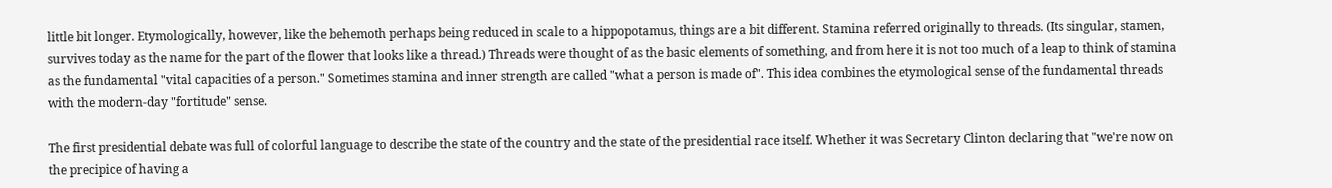little bit longer. Etymologically, however, like the behemoth perhaps being reduced in scale to a hippopotamus, things are a bit different. Stamina referred originally to threads. (Its singular, stamen, survives today as the name for the part of the flower that looks like a thread.) Threads were thought of as the basic elements of something, and from here it is not too much of a leap to think of stamina as the fundamental "vital capacities of a person." Sometimes stamina and inner strength are called "what a person is made of". This idea combines the etymological sense of the fundamental threads with the modern-day "fortitude" sense.

The first presidential debate was full of colorful language to describe the state of the country and the state of the presidential race itself. Whether it was Secretary Clinton declaring that "we're now on the precipice of having a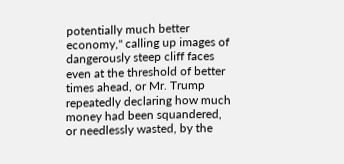potentially much better economy," calling up images of dangerously steep cliff faces even at the threshold of better times ahead, or Mr. Trump repeatedly declaring how much money had been squandered, or needlessly wasted, by the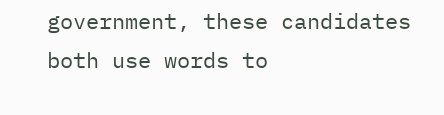government, these candidates both use words to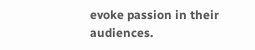evoke passion in their audiences.